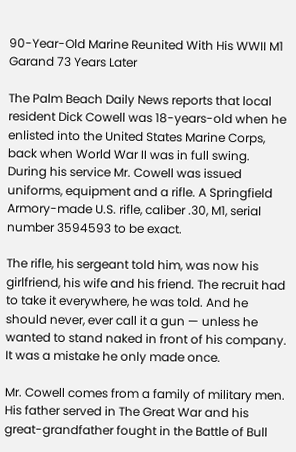90-Year-Old Marine Reunited With His WWII M1 Garand 73 Years Later

The Palm Beach Daily News reports that local resident Dick Cowell was 18-years-old when he enlisted into the United States Marine Corps, back when World War II was in full swing. During his service Mr. Cowell was issued uniforms, equipment and a rifle. A Springfield Armory-made U.S. rifle, caliber .30, M1, serial number 3594593 to be exact.

The rifle, his sergeant told him, was now his girlfriend, his wife and his friend. The recruit had to take it everywhere, he was told. And he should never, ever call it a gun — unless he wanted to stand naked in front of his company. It was a mistake he only made once.

Mr. Cowell comes from a family of military men. His father served in The Great War and his great-grandfather fought in the Battle of Bull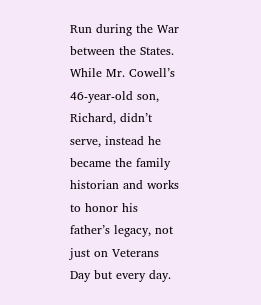Run during the War between the States. While Mr. Cowell’s 46-year-old son, Richard, didn’t serve, instead he became the family historian and works to honor his father’s legacy, not just on Veterans Day but every day.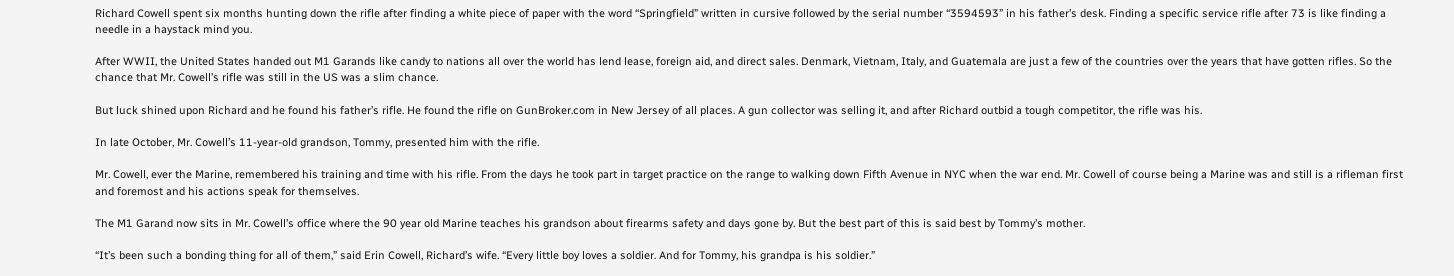Richard Cowell spent six months hunting down the rifle after finding a white piece of paper with the word “Springfield” written in cursive followed by the serial number “3594593” in his father’s desk. Finding a specific service rifle after 73 is like finding a needle in a haystack mind you.

After WWII, the United States handed out M1 Garands like candy to nations all over the world has lend lease, foreign aid, and direct sales. Denmark, Vietnam, Italy, and Guatemala are just a few of the countries over the years that have gotten rifles. So the chance that Mr. Cowell’s rifle was still in the US was a slim chance.

But luck shined upon Richard and he found his father’s rifle. He found the rifle on GunBroker.com in New Jersey of all places. A gun collector was selling it, and after Richard outbid a tough competitor, the rifle was his.

In late October, Mr. Cowell’s 11-year-old grandson, Tommy, presented him with the rifle.

Mr. Cowell, ever the Marine, remembered his training and time with his rifle. From the days he took part in target practice on the range to walking down Fifth Avenue in NYC when the war end. Mr. Cowell of course being a Marine was and still is a rifleman first and foremost and his actions speak for themselves.

The M1 Garand now sits in Mr. Cowell’s office where the 90 year old Marine teaches his grandson about firearms safety and days gone by. But the best part of this is said best by Tommy’s mother.

“It’s been such a bonding thing for all of them,” said Erin Cowell, Richard’s wife. “Every little boy loves a soldier. And for Tommy, his grandpa is his soldier.”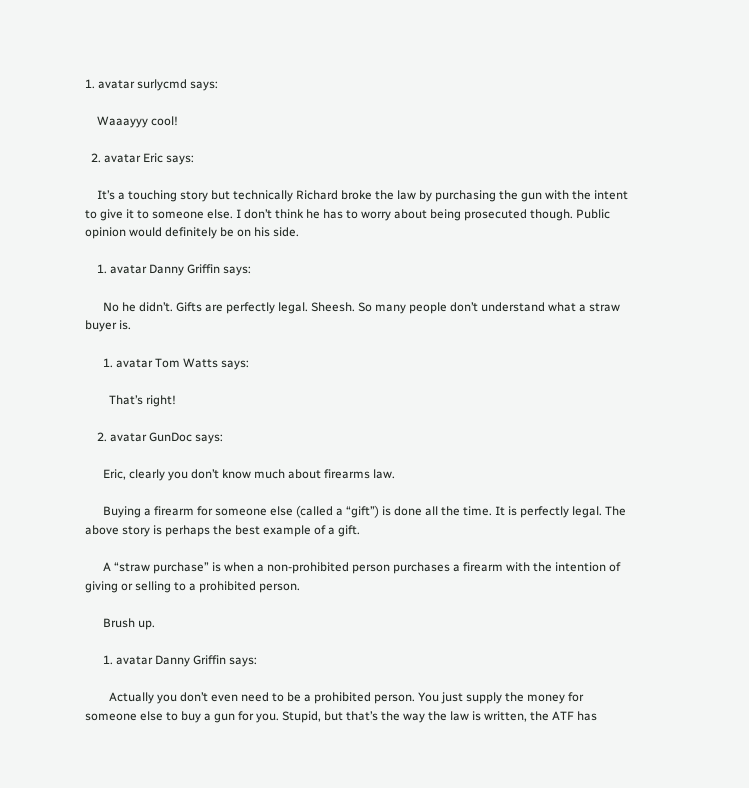1. avatar surlycmd says:

    Waaayyy cool!

  2. avatar Eric says:

    It’s a touching story but technically Richard broke the law by purchasing the gun with the intent to give it to someone else. I don’t think he has to worry about being prosecuted though. Public opinion would definitely be on his side.

    1. avatar Danny Griffin says:

      No he didn’t. Gifts are perfectly legal. Sheesh. So many people don’t understand what a straw buyer is.

      1. avatar Tom Watts says:

        That’s right!

    2. avatar GunDoc says:

      Eric, clearly you don’t know much about firearms law.

      Buying a firearm for someone else (called a “gift”) is done all the time. It is perfectly legal. The above story is perhaps the best example of a gift.

      A “straw purchase” is when a non-prohibited person purchases a firearm with the intention of giving or selling to a prohibited person.

      Brush up.

      1. avatar Danny Griffin says:

        Actually you don’t even need to be a prohibited person. You just supply the money for someone else to buy a gun for you. Stupid, but that’s the way the law is written, the ATF has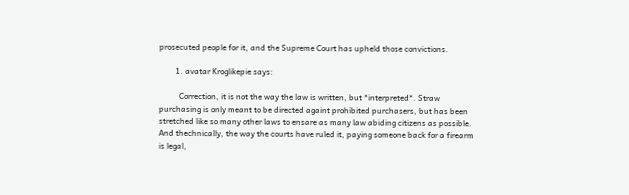prosecuted people for it, and the Supreme Court has upheld those convictions.

        1. avatar Kroglikepie says:

          Correction, it is not the way the law is written, but *interpreted*. Straw purchasing is only meant to be directed againt prohibited purchasers, but has been stretched like so many other laws to ensare as many law abiding citizens as possible. And thechnically, the way the courts have ruled it, paying someone back for a firearm is legal,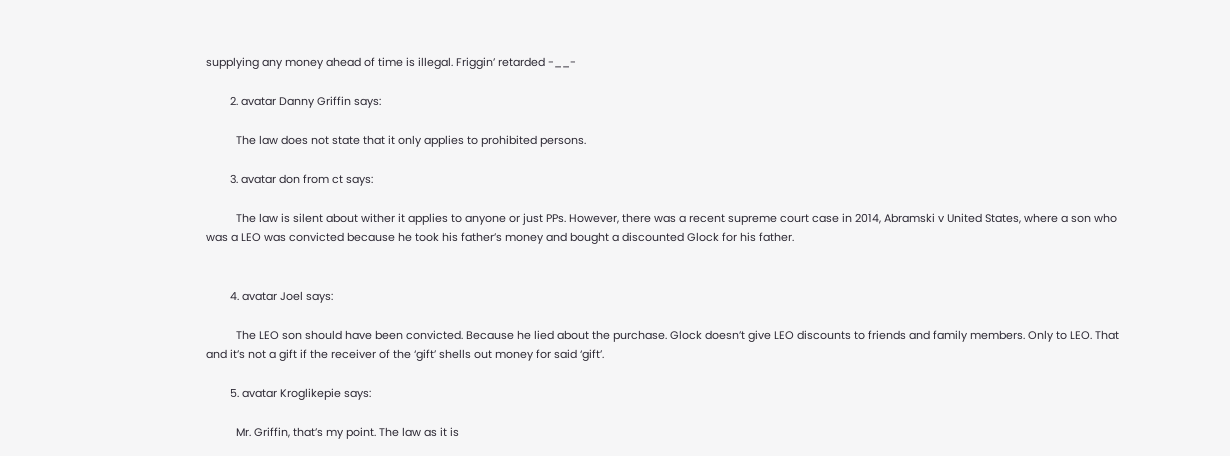supplying any money ahead of time is illegal. Friggin’ retarded -__-

        2. avatar Danny Griffin says:

          The law does not state that it only applies to prohibited persons.

        3. avatar don from ct says:

          The law is silent about wither it applies to anyone or just PPs. However, there was a recent supreme court case in 2014, Abramski v United States, where a son who was a LEO was convicted because he took his father’s money and bought a discounted Glock for his father.


        4. avatar Joel says:

          The LEO son should have been convicted. Because he lied about the purchase. Glock doesn’t give LEO discounts to friends and family members. Only to LEO. That and it’s not a gift if the receiver of the ‘gift’ shells out money for said ‘gift’.

        5. avatar Kroglikepie says:

          Mr. Griffin, that’s my point. The law as it is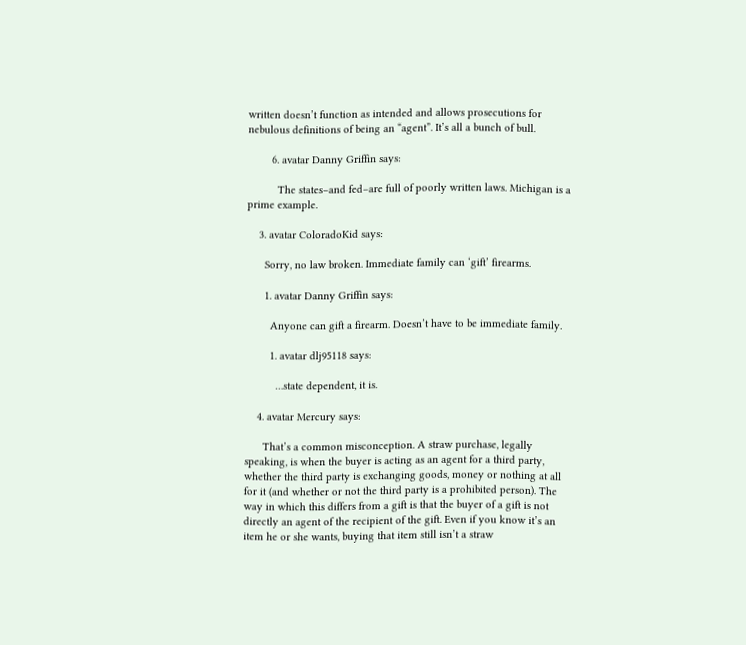written doesn’t function as intended and allows prosecutions for nebulous definitions of being an “agent”. It’s all a bunch of bull.

        6. avatar Danny Griffin says:

          The states–and fed–are full of poorly written laws. Michigan is a prime example.

    3. avatar ColoradoKid says:

      Sorry, no law broken. Immediate family can ‘gift’ firearms.

      1. avatar Danny Griffin says:

        Anyone can gift a firearm. Doesn’t have to be immediate family.

        1. avatar dlj95118 says:

          …state dependent, it is.

    4. avatar Mercury says:

      That’s a common misconception. A straw purchase, legally speaking, is when the buyer is acting as an agent for a third party, whether the third party is exchanging goods, money or nothing at all for it (and whether or not the third party is a prohibited person). The way in which this differs from a gift is that the buyer of a gift is not directly an agent of the recipient of the gift. Even if you know it’s an item he or she wants, buying that item still isn’t a straw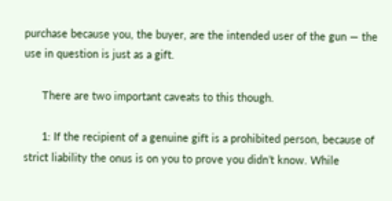purchase because you, the buyer, are the intended user of the gun — the use in question is just as a gift.

      There are two important caveats to this though.

      1: If the recipient of a genuine gift is a prohibited person, because of strict liability the onus is on you to prove you didn’t know. While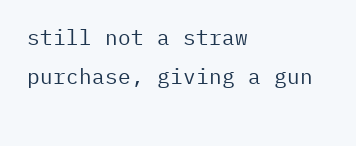still not a straw purchase, giving a gun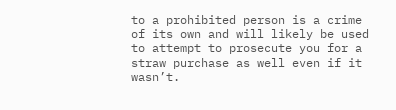to a prohibited person is a crime of its own and will likely be used to attempt to prosecute you for a straw purchase as well even if it wasn’t.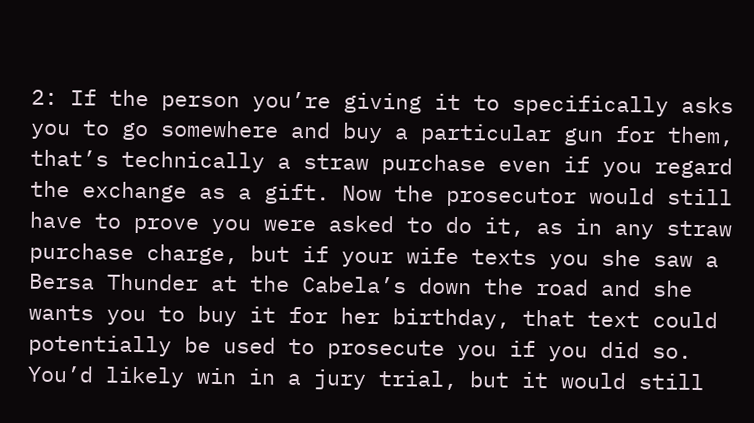2: If the person you’re giving it to specifically asks you to go somewhere and buy a particular gun for them, that’s technically a straw purchase even if you regard the exchange as a gift. Now the prosecutor would still have to prove you were asked to do it, as in any straw purchase charge, but if your wife texts you she saw a Bersa Thunder at the Cabela’s down the road and she wants you to buy it for her birthday, that text could potentially be used to prosecute you if you did so. You’d likely win in a jury trial, but it would still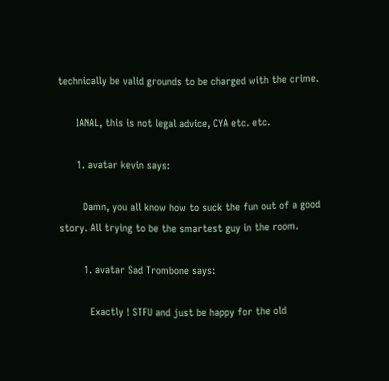technically be valid grounds to be charged with the crime.

      IANAL, this is not legal advice, CYA etc. etc.

      1. avatar kevin says:

        Damn, you all know how to suck the fun out of a good story. All trying to be the smartest guy in the room.

        1. avatar Sad Trombone says:

          Exactly ! STFU and just be happy for the old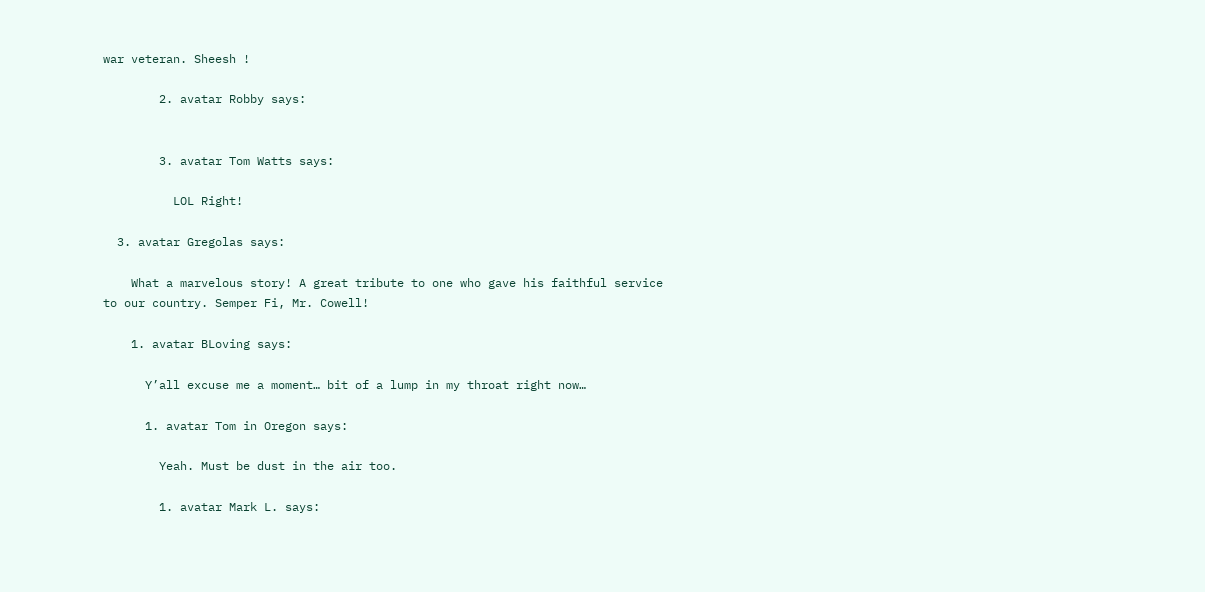war veteran. Sheesh !

        2. avatar Robby says:


        3. avatar Tom Watts says:

          LOL Right!

  3. avatar Gregolas says:

    What a marvelous story! A great tribute to one who gave his faithful service to our country. Semper Fi, Mr. Cowell!

    1. avatar BLoving says:

      Y’all excuse me a moment… bit of a lump in my throat right now…

      1. avatar Tom in Oregon says:

        Yeah. Must be dust in the air too.

        1. avatar Mark L. says: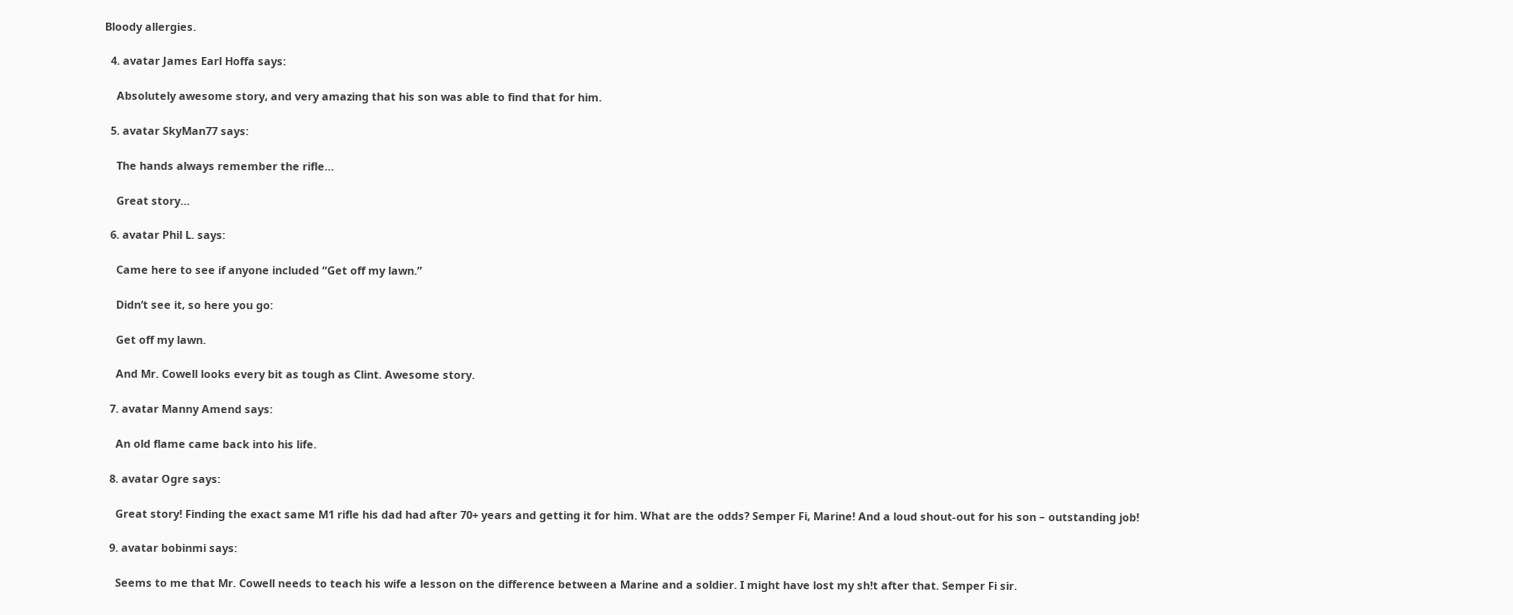Bloody allergies.

  4. avatar James Earl Hoffa says:

    Absolutely awesome story, and very amazing that his son was able to find that for him.

  5. avatar SkyMan77 says:

    The hands always remember the rifle…

    Great story…

  6. avatar Phil L. says:

    Came here to see if anyone included “Get off my lawn.”

    Didn’t see it, so here you go:

    Get off my lawn.

    And Mr. Cowell looks every bit as tough as Clint. Awesome story.

  7. avatar Manny Amend says:

    An old flame came back into his life.

  8. avatar Ogre says:

    Great story! Finding the exact same M1 rifle his dad had after 70+ years and getting it for him. What are the odds? Semper Fi, Marine! And a loud shout-out for his son – outstanding job!

  9. avatar bobinmi says:

    Seems to me that Mr. Cowell needs to teach his wife a lesson on the difference between a Marine and a soldier. I might have lost my sh!t after that. Semper Fi sir.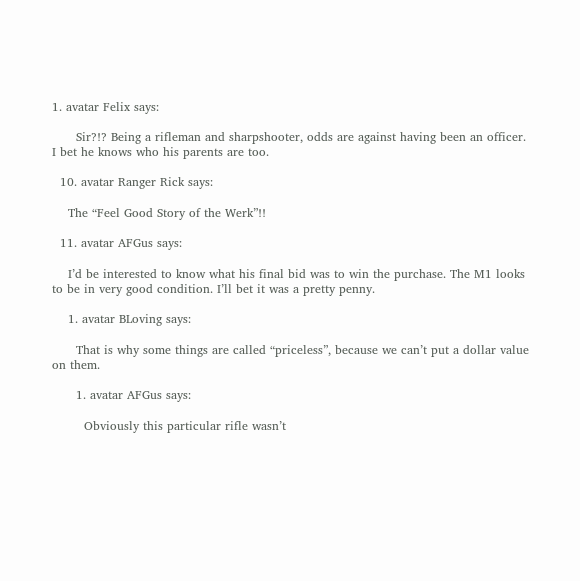1. avatar Felix says:

      Sir?!? Being a rifleman and sharpshooter, odds are against having been an officer. I bet he knows who his parents are too.

  10. avatar Ranger Rick says:

    The “Feel Good Story of the Werk”!!

  11. avatar AFGus says:

    I’d be interested to know what his final bid was to win the purchase. The M1 looks to be in very good condition. I’ll bet it was a pretty penny.

    1. avatar BLoving says:

      That is why some things are called “priceless”, because we can’t put a dollar value on them.

      1. avatar AFGus says:

        Obviously this particular rifle wasn’t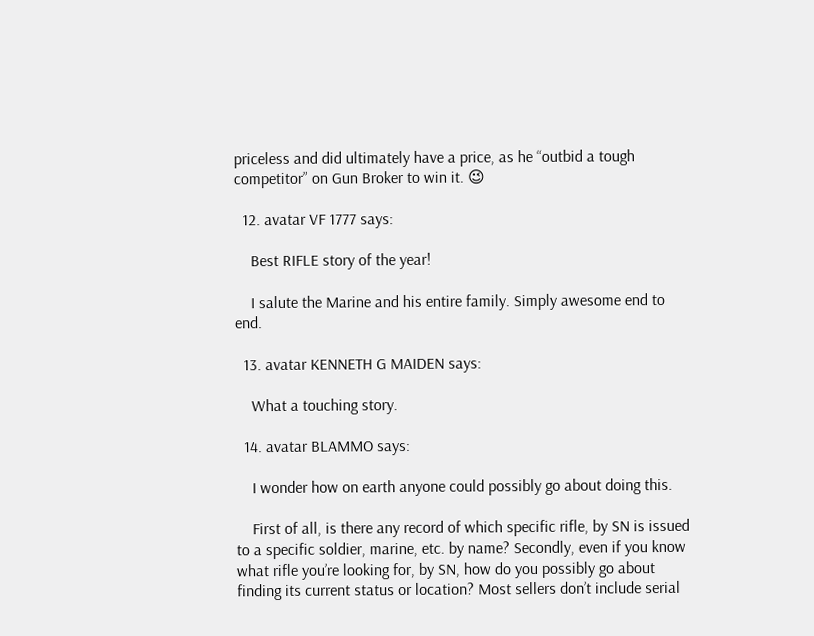priceless and did ultimately have a price, as he “outbid a tough competitor” on Gun Broker to win it. 😉

  12. avatar VF 1777 says:

    Best RIFLE story of the year!

    I salute the Marine and his entire family. Simply awesome end to end.

  13. avatar KENNETH G MAIDEN says:

    What a touching story.

  14. avatar BLAMMO says:

    I wonder how on earth anyone could possibly go about doing this.

    First of all, is there any record of which specific rifle, by SN is issued to a specific soldier, marine, etc. by name? Secondly, even if you know what rifle you’re looking for, by SN, how do you possibly go about finding its current status or location? Most sellers don’t include serial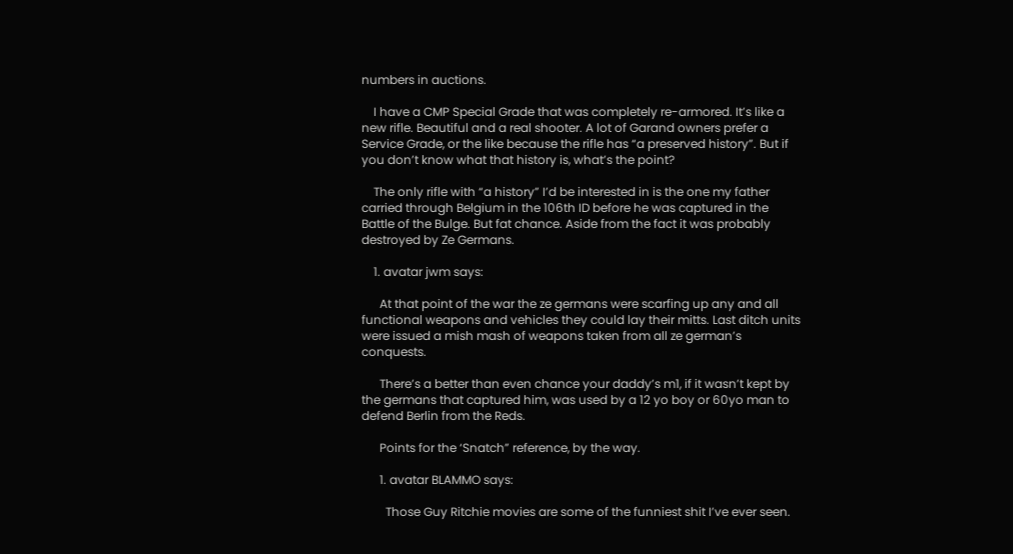numbers in auctions.

    I have a CMP Special Grade that was completely re-armored. It’s like a new rifle. Beautiful and a real shooter. A lot of Garand owners prefer a Service Grade, or the like because the rifle has “a preserved history”. But if you don’t know what that history is, what’s the point?

    The only rifle with “a history” I’d be interested in is the one my father carried through Belgium in the 106th ID before he was captured in the Battle of the Bulge. But fat chance. Aside from the fact it was probably destroyed by Ze Germans.

    1. avatar jwm says:

      At that point of the war the ze germans were scarfing up any and all functional weapons and vehicles they could lay their mitts. Last ditch units were issued a mish mash of weapons taken from all ze german’s conquests.

      There’s a better than even chance your daddy’s m1, if it wasn’t kept by the germans that captured him, was used by a 12 yo boy or 60yo man to defend Berlin from the Reds.

      Points for the ‘Snatch” reference, by the way.

      1. avatar BLAMMO says:

        Those Guy Ritchie movies are some of the funniest shit I’ve ever seen.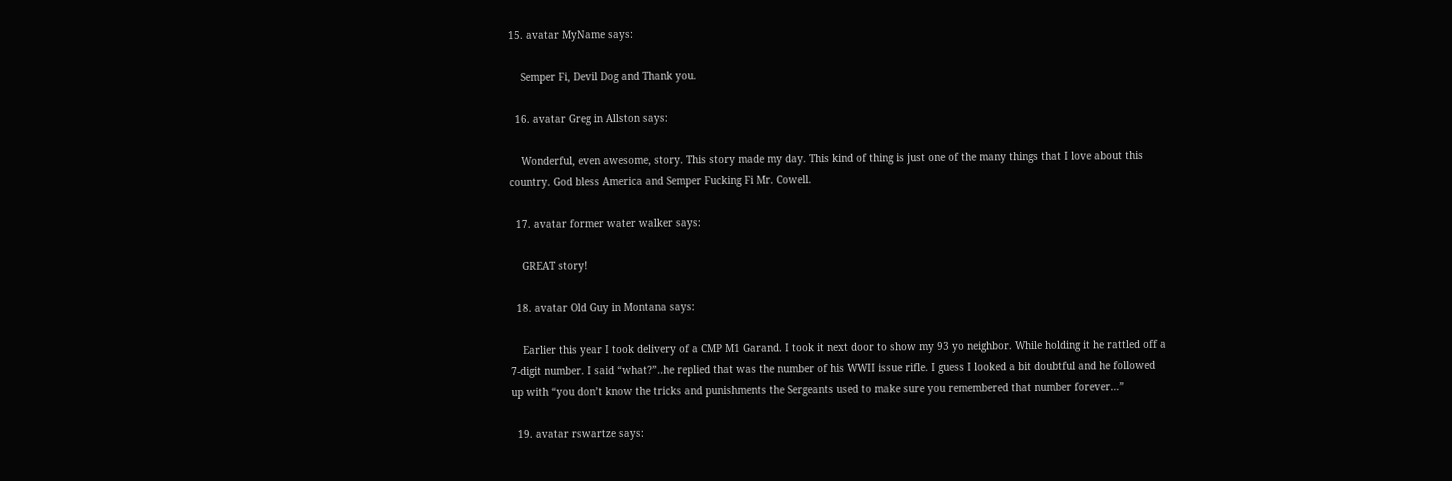15. avatar MyName says:

    Semper Fi, Devil Dog and Thank you.

  16. avatar Greg in Allston says:

    Wonderful, even awesome, story. This story made my day. This kind of thing is just one of the many things that I love about this country. God bless America and Semper Fucking Fi Mr. Cowell.

  17. avatar former water walker says:

    GREAT story!

  18. avatar Old Guy in Montana says:

    Earlier this year I took delivery of a CMP M1 Garand. I took it next door to show my 93 yo neighbor. While holding it he rattled off a 7-digit number. I said “what?”..he replied that was the number of his WWII issue rifle. I guess I looked a bit doubtful and he followed up with “you don’t know the tricks and punishments the Sergeants used to make sure you remembered that number forever…”

  19. avatar rswartze says: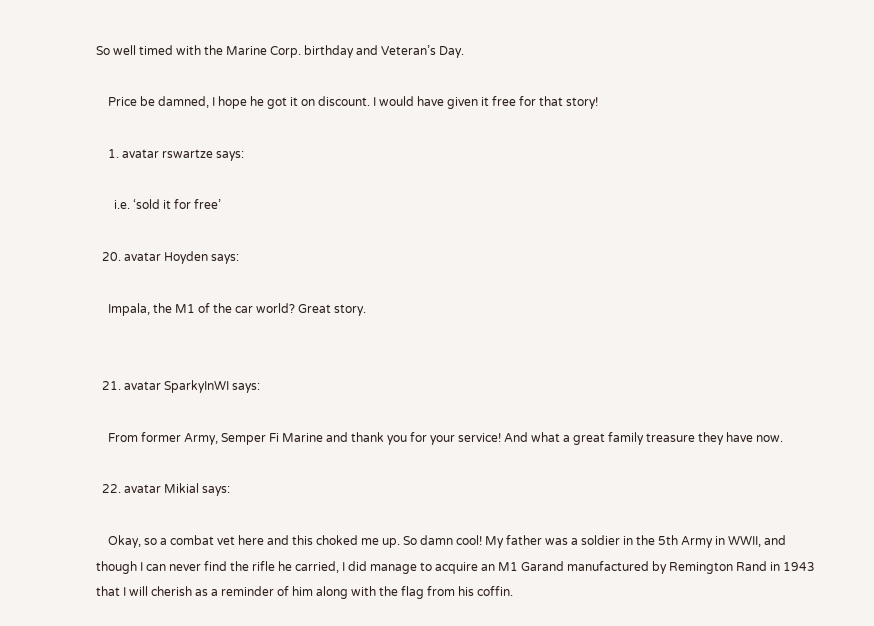So well timed with the Marine Corp. birthday and Veteran’s Day.

    Price be damned, I hope he got it on discount. I would have given it free for that story!

    1. avatar rswartze says:

      i.e. ‘sold it for free’

  20. avatar Hoyden says:

    Impala, the M1 of the car world? Great story.


  21. avatar SparkyInWI says:

    From former Army, Semper Fi Marine and thank you for your service! And what a great family treasure they have now.

  22. avatar Mikial says:

    Okay, so a combat vet here and this choked me up. So damn cool! My father was a soldier in the 5th Army in WWII, and though I can never find the rifle he carried, I did manage to acquire an M1 Garand manufactured by Remington Rand in 1943 that I will cherish as a reminder of him along with the flag from his coffin.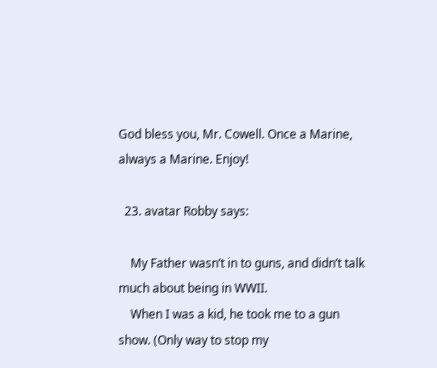God bless you, Mr. Cowell. Once a Marine, always a Marine. Enjoy!

  23. avatar Robby says:

    My Father wasn’t in to guns, and didn’t talk much about being in WWII.
    When I was a kid, he took me to a gun show. (Only way to stop my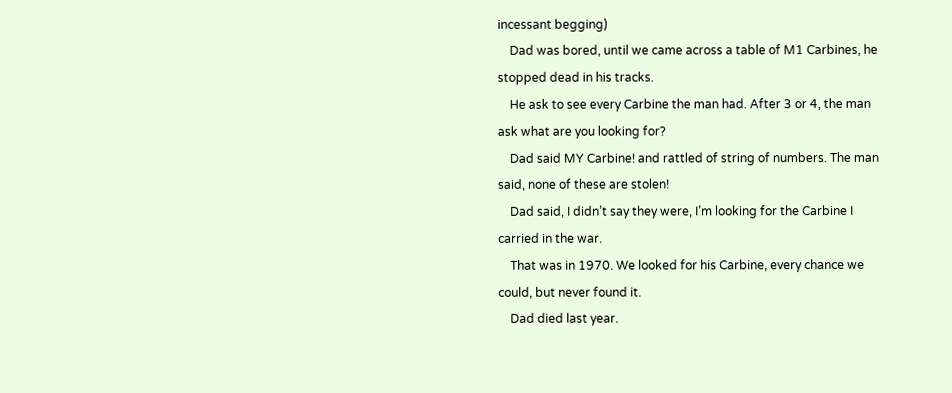incessant begging)
    Dad was bored, until we came across a table of M1 Carbines, he stopped dead in his tracks.
    He ask to see every Carbine the man had. After 3 or 4, the man ask what are you looking for?
    Dad said MY Carbine! and rattled of string of numbers. The man said, none of these are stolen!
    Dad said, I didn’t say they were, I’m looking for the Carbine I carried in the war.
    That was in 1970. We looked for his Carbine, every chance we could, but never found it.
    Dad died last year.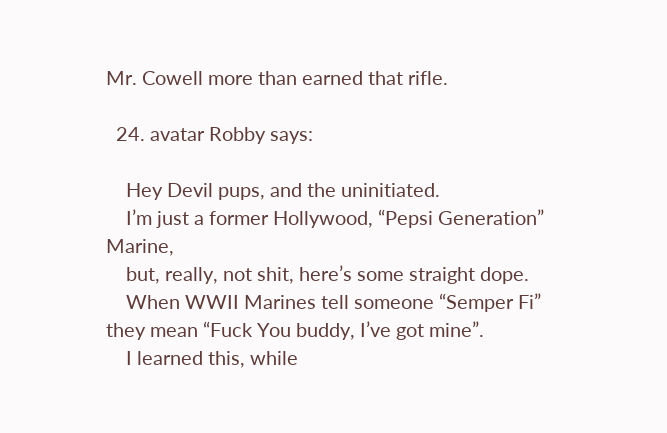Mr. Cowell more than earned that rifle.

  24. avatar Robby says:

    Hey Devil pups, and the uninitiated.
    I’m just a former Hollywood, “Pepsi Generation” Marine,
    but, really, not shit, here’s some straight dope.
    When WWII Marines tell someone “Semper Fi” they mean “Fuck You buddy, I’ve got mine”.
    I learned this, while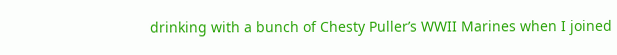drinking with a bunch of Chesty Puller’s WWII Marines when I joined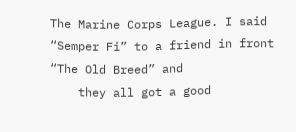The Marine Corps League. I said “Semper Fi” to a friend in front “The Old Breed” and
    they all got a good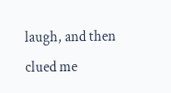laugh, and then clued me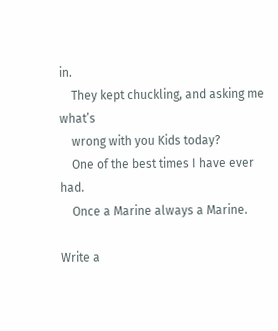in.
    They kept chuckling, and asking me what’s
    wrong with you Kids today?
    One of the best times I have ever had.
    Once a Marine always a Marine.

Write a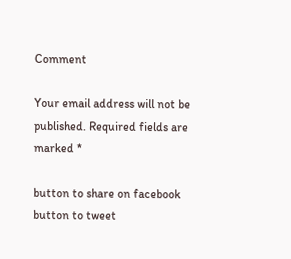Comment

Your email address will not be published. Required fields are marked *

button to share on facebook
button to tweet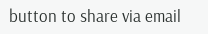button to share via email